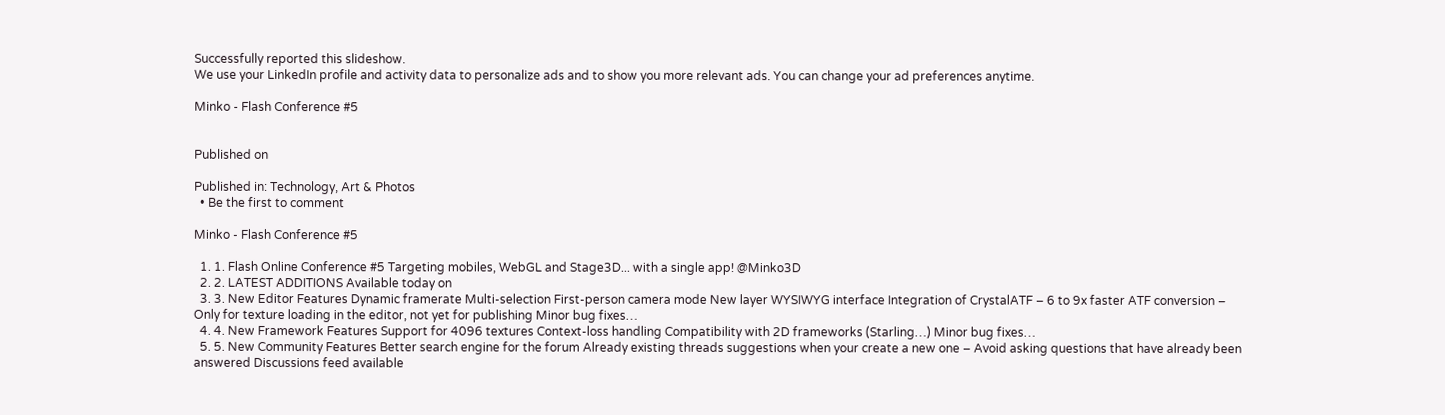Successfully reported this slideshow.
We use your LinkedIn profile and activity data to personalize ads and to show you more relevant ads. You can change your ad preferences anytime.

Minko - Flash Conference #5


Published on

Published in: Technology, Art & Photos
  • Be the first to comment

Minko - Flash Conference #5

  1. 1. Flash Online Conference #5 Targeting mobiles, WebGL and Stage3D... with a single app! @Minko3D
  2. 2. LATEST ADDITIONS Available today on
  3. 3. New Editor Features Dynamic framerate Multi-selection First-person camera mode New layer WYSIWYG interface Integration of CrystalATF – 6 to 9x faster ATF conversion – Only for texture loading in the editor, not yet for publishing Minor bug fixes…
  4. 4. New Framework Features Support for 4096 textures Context-loss handling Compatibility with 2D frameworks (Starling…) Minor bug fixes…
  5. 5. New Community Features Better search engine for the forum Already existing threads suggestions when your create a new one – Avoid asking questions that have already been answered Discussions feed available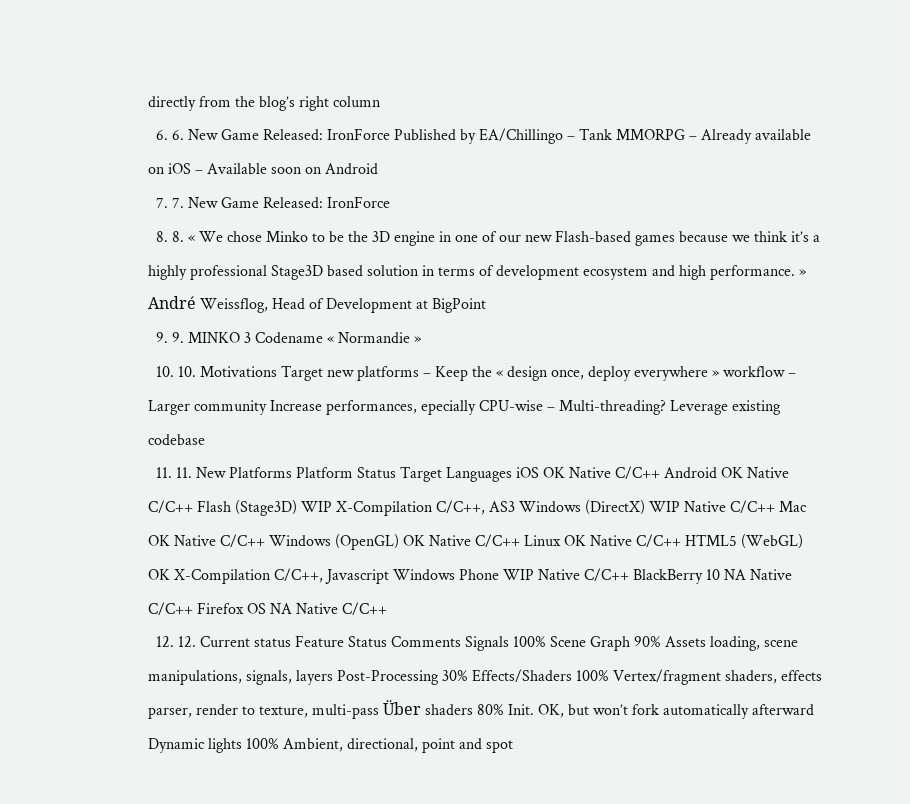directly from the blog’s right column
  6. 6. New Game Released: IronForce Published by EA/Chillingo – Tank MMORPG – Already available on iOS – Available soon on Android
  7. 7. New Game Released: IronForce
  8. 8. « We chose Minko to be the 3D engine in one of our new Flash-based games because we think it’s a highly professional Stage3D based solution in terms of development ecosystem and high performance. » André Weissflog, Head of Development at BigPoint
  9. 9. MINKO 3 Codename « Normandie »
  10. 10. Motivations Target new platforms – Keep the « design once, deploy everywhere » workflow – Larger community Increase performances, epecially CPU-wise – Multi-threading? Leverage existing codebase
  11. 11. New Platforms Platform Status Target Languages iOS OK Native C/C++ Android OK Native C/C++ Flash (Stage3D) WIP X-Compilation C/C++, AS3 Windows (DirectX) WIP Native C/C++ Mac OK Native C/C++ Windows (OpenGL) OK Native C/C++ Linux OK Native C/C++ HTML5 (WebGL) OK X-Compilation C/C++, Javascript Windows Phone WIP Native C/C++ BlackBerry 10 NA Native C/C++ Firefox OS NA Native C/C++
  12. 12. Current status Feature Status Comments Signals 100% Scene Graph 90% Assets loading, scene manipulations, signals, layers Post-Processing 30% Effects/Shaders 100% Vertex/fragment shaders, effects parser, render to texture, multi-pass Über shaders 80% Init. OK, but won’t fork automatically afterward Dynamic lights 100% Ambient, directional, point and spot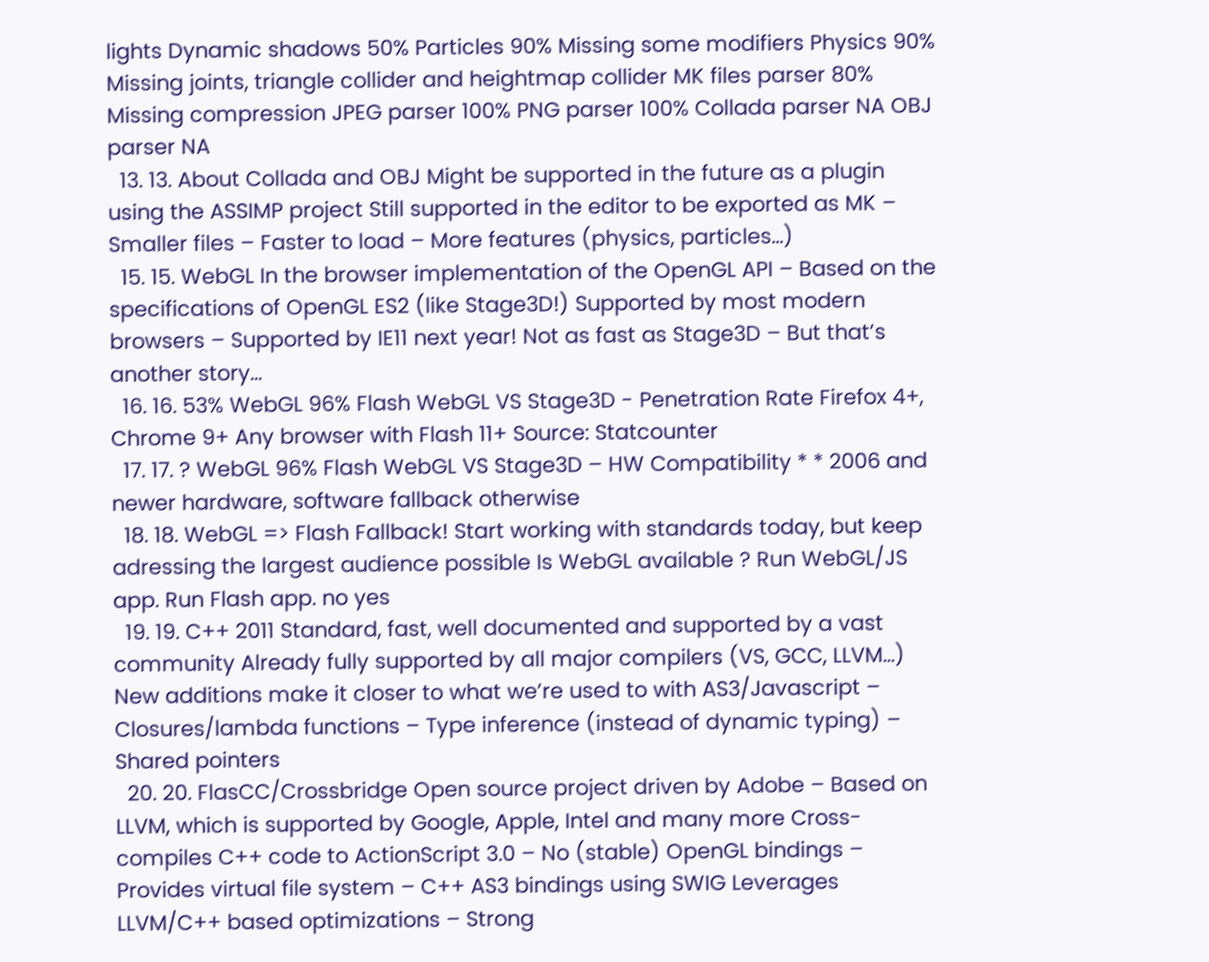lights Dynamic shadows 50% Particles 90% Missing some modifiers Physics 90% Missing joints, triangle collider and heightmap collider MK files parser 80% Missing compression JPEG parser 100% PNG parser 100% Collada parser NA OBJ parser NA
  13. 13. About Collada and OBJ Might be supported in the future as a plugin using the ASSIMP project Still supported in the editor to be exported as MK – Smaller files – Faster to load – More features (physics, particles…)
  15. 15. WebGL In the browser implementation of the OpenGL API – Based on the specifications of OpenGL ES2 (like Stage3D!) Supported by most modern browsers – Supported by IE11 next year! Not as fast as Stage3D – But that’s another story…
  16. 16. 53% WebGL 96% Flash WebGL VS Stage3D - Penetration Rate Firefox 4+, Chrome 9+ Any browser with Flash 11+ Source: Statcounter
  17. 17. ? WebGL 96% Flash WebGL VS Stage3D – HW Compatibility * * 2006 and newer hardware, software fallback otherwise
  18. 18. WebGL => Flash Fallback! Start working with standards today, but keep adressing the largest audience possible Is WebGL available ? Run WebGL/JS app. Run Flash app. no yes
  19. 19. C++ 2011 Standard, fast, well documented and supported by a vast community Already fully supported by all major compilers (VS, GCC, LLVM…) New additions make it closer to what we’re used to with AS3/Javascript – Closures/lambda functions – Type inference (instead of dynamic typing) – Shared pointers
  20. 20. FlasCC/Crossbridge Open source project driven by Adobe – Based on LLVM, which is supported by Google, Apple, Intel and many more Cross-compiles C++ code to ActionScript 3.0 – No (stable) OpenGL bindings – Provides virtual file system – C++ AS3 bindings using SWIG Leverages LLVM/C++ based optimizations – Strong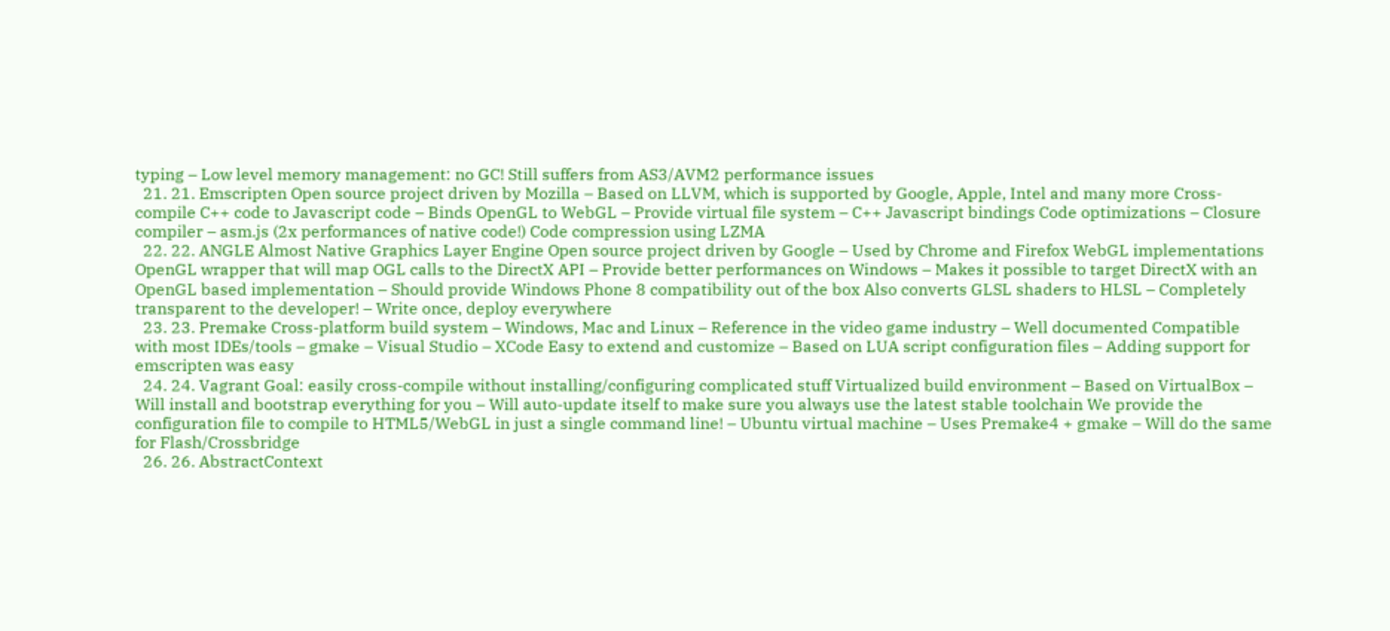typing – Low level memory management: no GC! Still suffers from AS3/AVM2 performance issues
  21. 21. Emscripten Open source project driven by Mozilla – Based on LLVM, which is supported by Google, Apple, Intel and many more Cross-compile C++ code to Javascript code – Binds OpenGL to WebGL – Provide virtual file system – C++ Javascript bindings Code optimizations – Closure compiler – asm.js (2x performances of native code!) Code compression using LZMA
  22. 22. ANGLE Almost Native Graphics Layer Engine Open source project driven by Google – Used by Chrome and Firefox WebGL implementations OpenGL wrapper that will map OGL calls to the DirectX API – Provide better performances on Windows – Makes it possible to target DirectX with an OpenGL based implementation – Should provide Windows Phone 8 compatibility out of the box Also converts GLSL shaders to HLSL – Completely transparent to the developer! – Write once, deploy everywhere
  23. 23. Premake Cross-platform build system – Windows, Mac and Linux – Reference in the video game industry – Well documented Compatible with most IDEs/tools – gmake – Visual Studio – XCode Easy to extend and customize – Based on LUA script configuration files – Adding support for emscripten was easy
  24. 24. Vagrant Goal: easily cross-compile without installing/configuring complicated stuff Virtualized build environment – Based on VirtualBox – Will install and bootstrap everything for you – Will auto-update itself to make sure you always use the latest stable toolchain We provide the configuration file to compile to HTML5/WebGL in just a single command line! – Ubuntu virtual machine – Uses Premake4 + gmake – Will do the same for Flash/Crossbridge
  26. 26. AbstractContext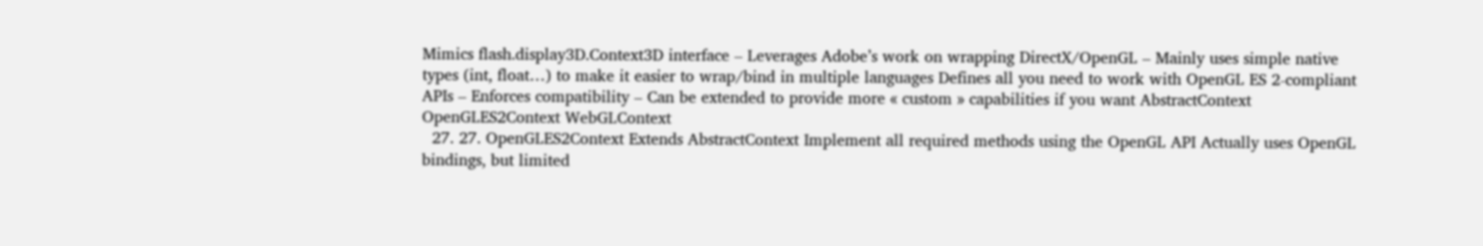Mimics flash.display3D.Context3D interface – Leverages Adobe’s work on wrapping DirectX/OpenGL – Mainly uses simple native types (int, float…) to make it easier to wrap/bind in multiple languages Defines all you need to work with OpenGL ES 2-compliant APIs – Enforces compatibility – Can be extended to provide more « custom » capabilities if you want AbstractContext OpenGLES2Context WebGLContext
  27. 27. OpenGLES2Context Extends AbstractContext Implement all required methods using the OpenGL API Actually uses OpenGL bindings, but limited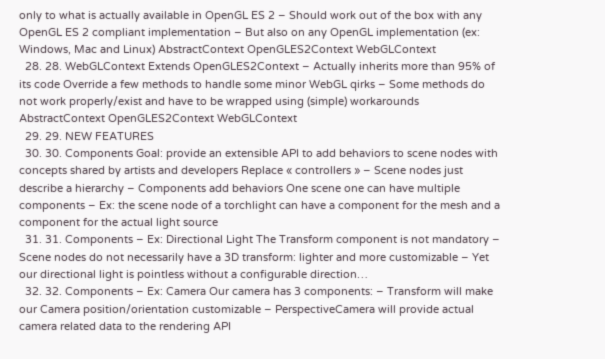only to what is actually available in OpenGL ES 2 – Should work out of the box with any OpenGL ES 2 compliant implementation – But also on any OpenGL implementation (ex: Windows, Mac and Linux) AbstractContext OpenGLES2Context WebGLContext
  28. 28. WebGLContext Extends OpenGLES2Context – Actually inherits more than 95% of its code Override a few methods to handle some minor WebGL qirks – Some methods do not work properly/exist and have to be wrapped using (simple) workarounds AbstractContext OpenGLES2Context WebGLContext
  29. 29. NEW FEATURES
  30. 30. Components Goal: provide an extensible API to add behaviors to scene nodes with concepts shared by artists and developers Replace « controllers » – Scene nodes just describe a hierarchy – Components add behaviors One scene one can have multiple components – Ex: the scene node of a torchlight can have a component for the mesh and a component for the actual light source
  31. 31. Components – Ex: Directional Light The Transform component is not mandatory – Scene nodes do not necessarily have a 3D transform: lighter and more customizable – Yet our directional light is pointless without a configurable direction…
  32. 32. Components – Ex: Camera Our camera has 3 components: – Transform will make our Camera position/orientation customizable – PerspectiveCamera will provide actual camera related data to the rendering API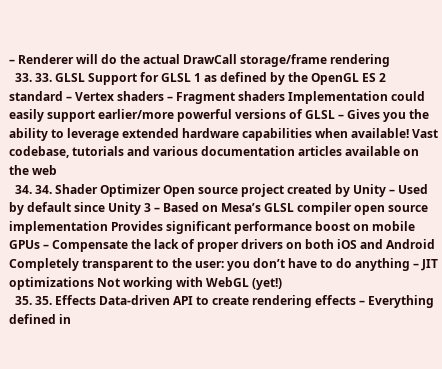– Renderer will do the actual DrawCall storage/frame rendering
  33. 33. GLSL Support for GLSL 1 as defined by the OpenGL ES 2 standard – Vertex shaders – Fragment shaders Implementation could easily support earlier/more powerful versions of GLSL – Gives you the ability to leverage extended hardware capabilities when available! Vast codebase, tutorials and various documentation articles available on the web
  34. 34. Shader Optimizer Open source project created by Unity – Used by default since Unity 3 – Based on Mesa’s GLSL compiler open source implementation Provides significant performance boost on mobile GPUs – Compensate the lack of proper drivers on both iOS and Android Completely transparent to the user: you don’t have to do anything – JIT optimizations Not working with WebGL (yet!)
  35. 35. Effects Data-driven API to create rendering effects – Everything defined in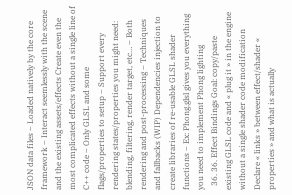JSON data files – Loaded natively by the core framework – Interact seemlessly with the scene and the existing assets/effects Create even the most complicated effects without a single line of C++ code – Only GLSL and some flags/properties to setup – Support every rendering states/properties you might need: blending, filtering, render target, etc… – Both rendering and post-processing – Techniques and fallbacks (WIP) Dependencies injection to create libraries of re-usable GLSL shader functions – Ex: Phong.glsl gives you everything you need to implement Phong lighting
  36. 36. Effect Bindings Goal: copy/paste existing GLSL code and « plug it » in the engine without a single shader code modification Declare « links » between effect/shader « properties » and what is actually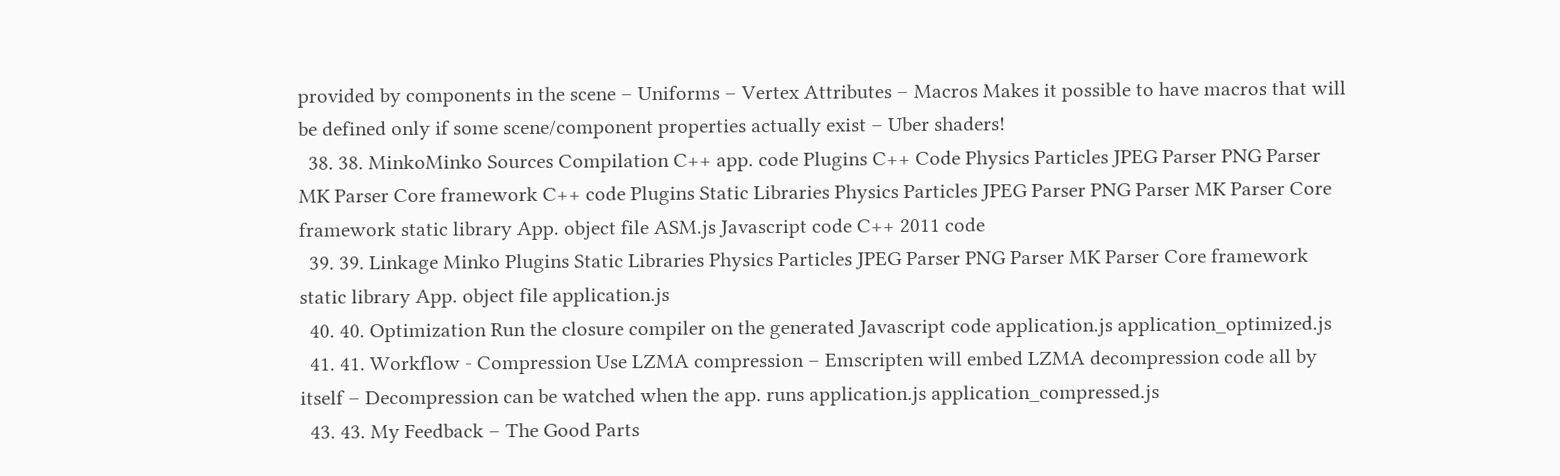provided by components in the scene – Uniforms – Vertex Attributes – Macros Makes it possible to have macros that will be defined only if some scene/component properties actually exist – Uber shaders!
  38. 38. MinkoMinko Sources Compilation C++ app. code Plugins C++ Code Physics Particles JPEG Parser PNG Parser MK Parser Core framework C++ code Plugins Static Libraries Physics Particles JPEG Parser PNG Parser MK Parser Core framework static library App. object file ASM.js Javascript code C++ 2011 code
  39. 39. Linkage Minko Plugins Static Libraries Physics Particles JPEG Parser PNG Parser MK Parser Core framework static library App. object file application.js
  40. 40. Optimization Run the closure compiler on the generated Javascript code application.js application_optimized.js
  41. 41. Workflow - Compression Use LZMA compression – Emscripten will embed LZMA decompression code all by itself – Decompression can be watched when the app. runs application.js application_compressed.js
  43. 43. My Feedback – The Good Parts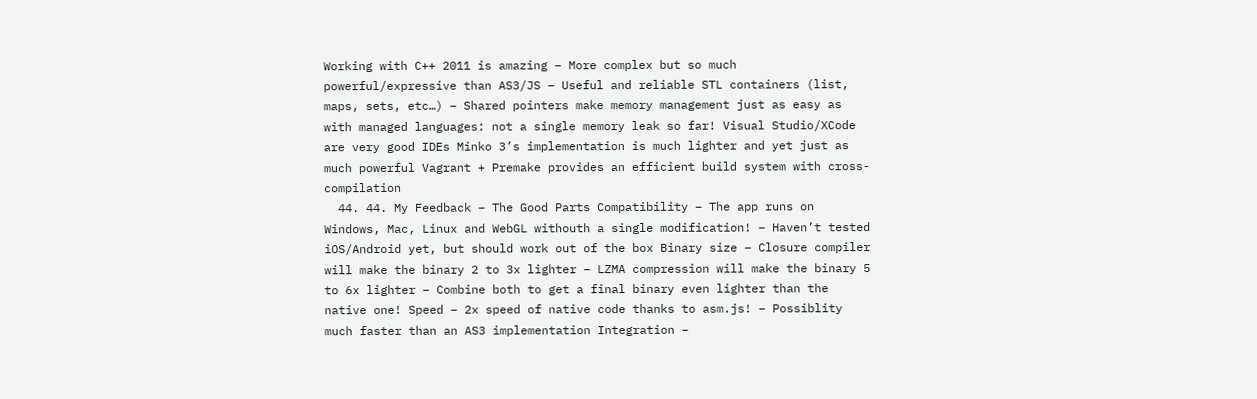Working with C++ 2011 is amazing – More complex but so much powerful/expressive than AS3/JS – Useful and reliable STL containers (list, maps, sets, etc…) – Shared pointers make memory management just as easy as with managed languages: not a single memory leak so far! Visual Studio/XCode are very good IDEs Minko 3’s implementation is much lighter and yet just as much powerful Vagrant + Premake provides an efficient build system with cross-compilation
  44. 44. My Feedback – The Good Parts Compatibility – The app runs on Windows, Mac, Linux and WebGL withouth a single modification! – Haven’t tested iOS/Android yet, but should work out of the box Binary size – Closure compiler will make the binary 2 to 3x lighter – LZMA compression will make the binary 5 to 6x lighter – Combine both to get a final binary even lighter than the native one! Speed – 2x speed of native code thanks to asm.js! – Possiblity much faster than an AS3 implementation Integration –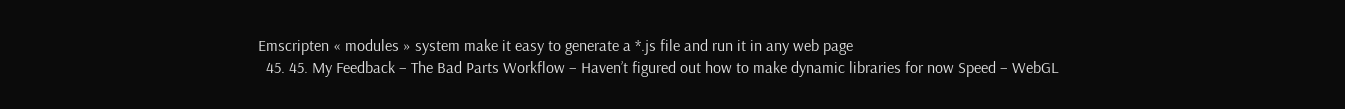Emscripten « modules » system make it easy to generate a *.js file and run it in any web page
  45. 45. My Feedback – The Bad Parts Workflow – Haven’t figured out how to make dynamic libraries for now Speed – WebGL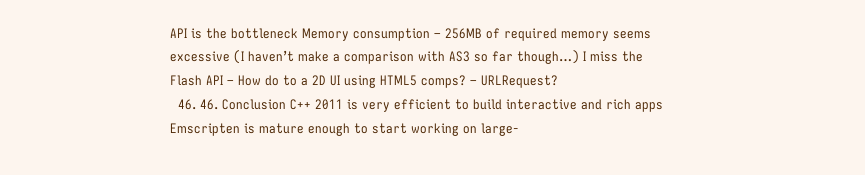API is the bottleneck Memory consumption – 256MB of required memory seems excessive (I haven’t make a comparison with AS3 so far though…) I miss the Flash API – How do to a 2D UI using HTML5 comps? – URLRequest?
  46. 46. Conclusion C++ 2011 is very efficient to build interactive and rich apps Emscripten is mature enough to start working on large-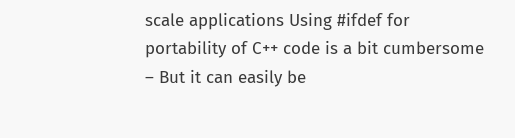scale applications Using #ifdef for portability of C++ code is a bit cumbersome – But it can easily be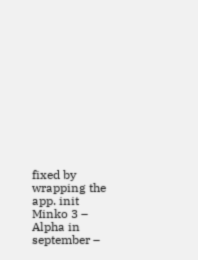fixed by wrapping the app. init Minko 3 – Alpha in september –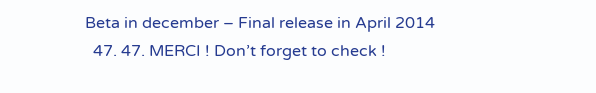Beta in december – Final release in April 2014
  47. 47. MERCI ! Don’t forget to check !